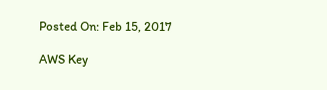Posted On: Feb 15, 2017

AWS Key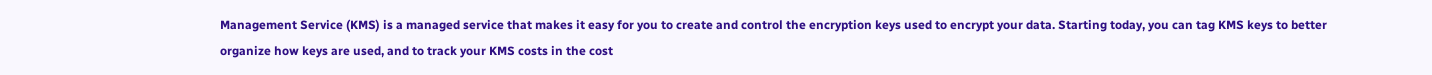Management Service (KMS) is a managed service that makes it easy for you to create and control the encryption keys used to encrypt your data. Starting today, you can tag KMS keys to better organize how keys are used, and to track your KMS costs in the cost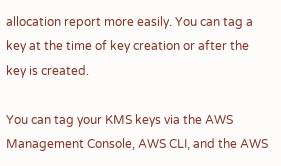allocation report more easily. You can tag a key at the time of key creation or after the key is created.

You can tag your KMS keys via the AWS Management Console, AWS CLI, and the AWS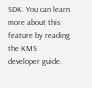SDK. You can learn more about this feature by reading the KMS developer guide.